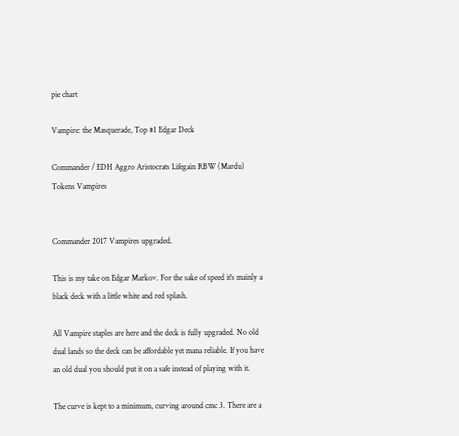pie chart

Vampire: the Masquerade, Top #1 Edgar Deck

Commander / EDH Aggro Aristocrats Lifegain RBW (Mardu) Tokens Vampires


Commander 2017 Vampires upgraded.

This is my take on Edgar Markov. For the sake of speed it's mainly a black deck with a little white and red splash.

All Vampire staples are here and the deck is fully upgraded. No old dual lands so the deck can be affordable yet mana reliable. If you have an old dual you should put it on a safe instead of playing with it.

The curve is kept to a minimum, curving around cmc 3. There are a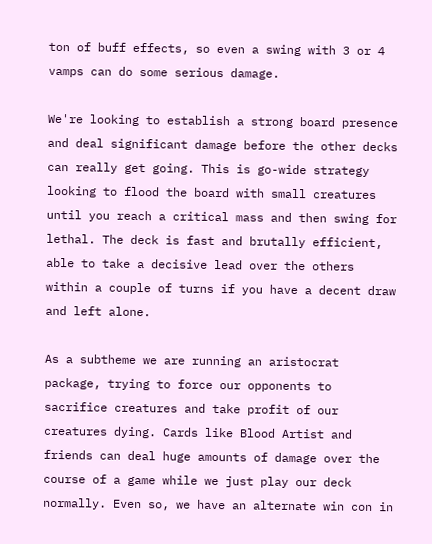ton of buff effects, so even a swing with 3 or 4 vamps can do some serious damage.

We're looking to establish a strong board presence and deal significant damage before the other decks can really get going. This is go-wide strategy looking to flood the board with small creatures until you reach a critical mass and then swing for lethal. The deck is fast and brutally efficient, able to take a decisive lead over the others within a couple of turns if you have a decent draw and left alone.

As a subtheme we are running an aristocrat package, trying to force our opponents to sacrifice creatures and take profit of our creatures dying. Cards like Blood Artist and friends can deal huge amounts of damage over the course of a game while we just play our deck normally. Even so, we have an alternate win con in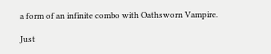a form of an infinite combo with Oathsworn Vampire.

Just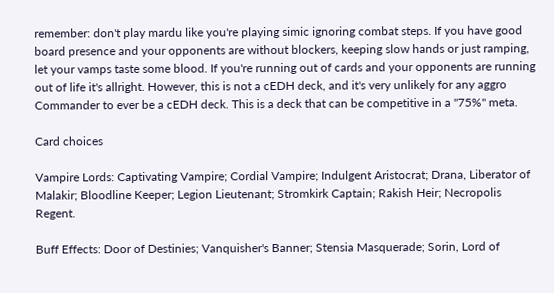remember: don't play mardu like you're playing simic ignoring combat steps. If you have good board presence and your opponents are without blockers, keeping slow hands or just ramping, let your vamps taste some blood. If you're running out of cards and your opponents are running out of life it's allright. However, this is not a cEDH deck, and it's very unlikely for any aggro Commander to ever be a cEDH deck. This is a deck that can be competitive in a "75%" meta.

Card choices

Vampire Lords: Captivating Vampire; Cordial Vampire; Indulgent Aristocrat; Drana, Liberator of Malakir; Bloodline Keeper; Legion Lieutenant; Stromkirk Captain; Rakish Heir; Necropolis Regent.

Buff Effects: Door of Destinies; Vanquisher's Banner; Stensia Masquerade; Sorin, Lord of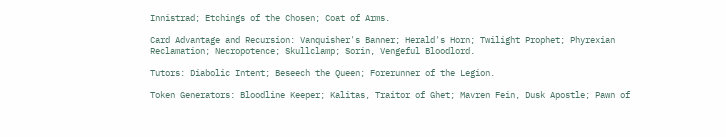Innistrad; Etchings of the Chosen; Coat of Arms.

Card Advantage and Recursion: Vanquisher's Banner; Herald's Horn; Twilight Prophet; Phyrexian Reclamation; Necropotence; Skullclamp; Sorin, Vengeful Bloodlord.

Tutors: Diabolic Intent; Beseech the Queen; Forerunner of the Legion.

Token Generators: Bloodline Keeper; Kalitas, Traitor of Ghet; Mavren Fein, Dusk Apostle; Pawn of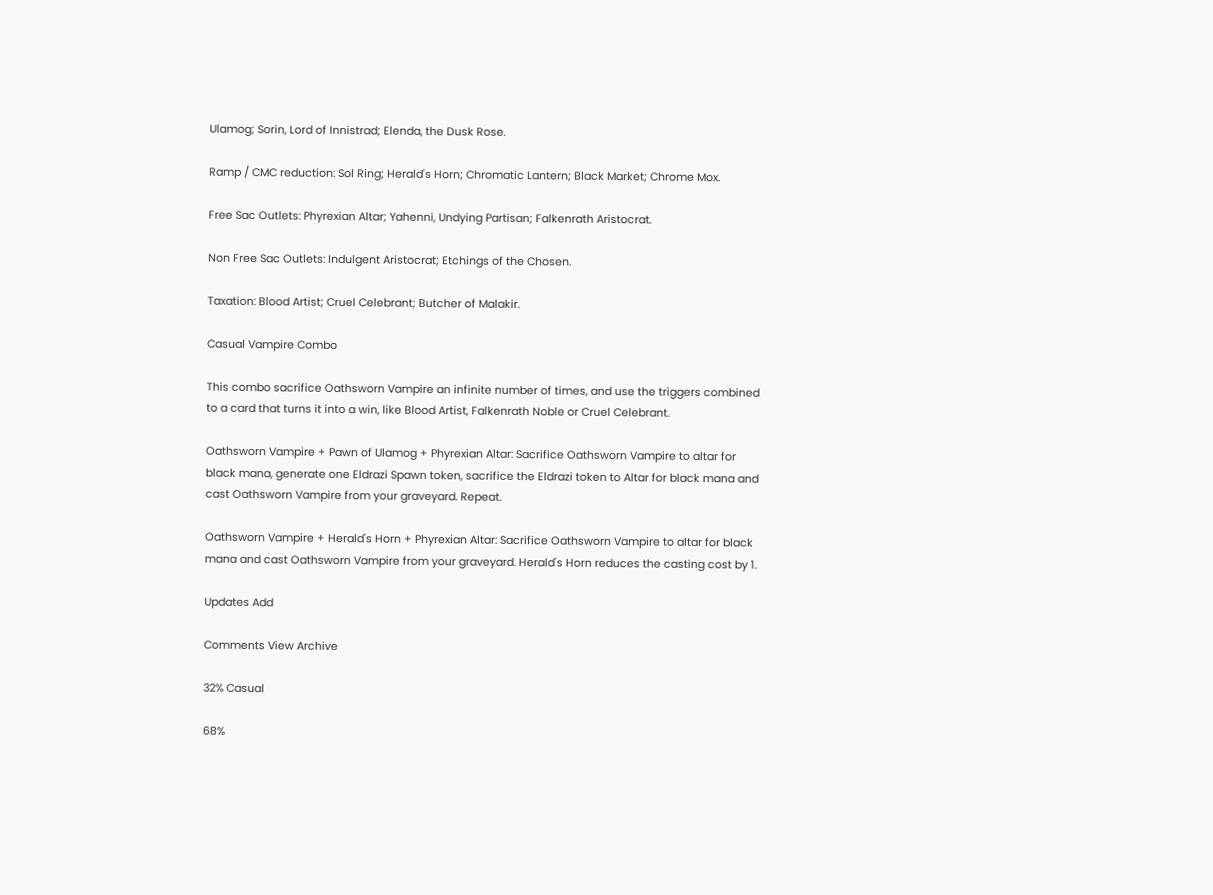Ulamog; Sorin, Lord of Innistrad; Elenda, the Dusk Rose.

Ramp / CMC reduction: Sol Ring; Herald's Horn; Chromatic Lantern; Black Market; Chrome Mox.

Free Sac Outlets: Phyrexian Altar; Yahenni, Undying Partisan; Falkenrath Aristocrat.

Non Free Sac Outlets: Indulgent Aristocrat; Etchings of the Chosen.

Taxation: Blood Artist; Cruel Celebrant; Butcher of Malakir.

Casual Vampire Combo

This combo sacrifice Oathsworn Vampire an infinite number of times, and use the triggers combined to a card that turns it into a win, like Blood Artist, Falkenrath Noble or Cruel Celebrant.

Oathsworn Vampire + Pawn of Ulamog + Phyrexian Altar: Sacrifice Oathsworn Vampire to altar for black mana, generate one Eldrazi Spawn token, sacrifice the Eldrazi token to Altar for black mana and cast Oathsworn Vampire from your graveyard. Repeat.

Oathsworn Vampire + Herald's Horn + Phyrexian Altar: Sacrifice Oathsworn Vampire to altar for black mana and cast Oathsworn Vampire from your graveyard. Herald's Horn reduces the casting cost by 1.

Updates Add

Comments View Archive

32% Casual

68%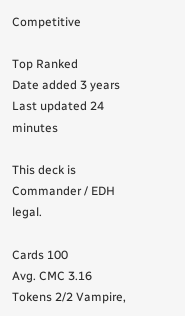Competitive

Top Ranked
Date added 3 years
Last updated 24 minutes

This deck is Commander / EDH legal.

Cards 100
Avg. CMC 3.16
Tokens 2/2 Vampire,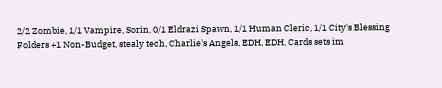2/2 Zombie, 1/1 Vampire, Sorin, 0/1 Eldrazi Spawn, 1/1 Human Cleric, 1/1 City's Blessing
Folders +1 Non-Budget, stealy tech, Charlie's Angels, EDH, EDH, Cards sets im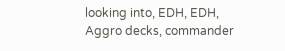looking into, EDH, EDH, Aggro decks, commander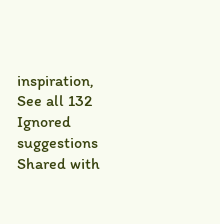inspiration, See all 132
Ignored suggestions
Shared with